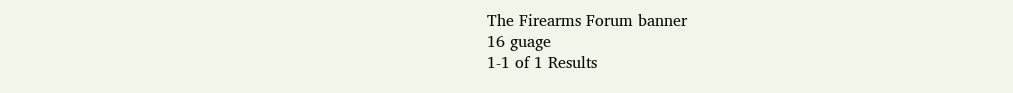The Firearms Forum banner
16 guage
1-1 of 1 Results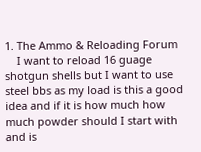1. The Ammo & Reloading Forum
    I want to reload 16 guage shotgun shells but I want to use steel bbs as my load is this a good idea and if it is how much how much powder should I start with and is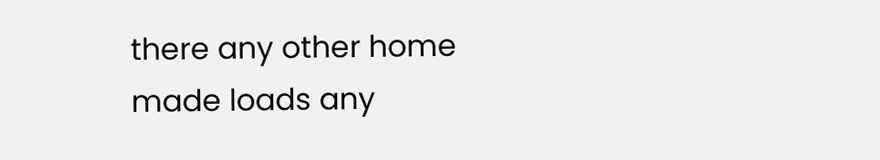there any other home made loads any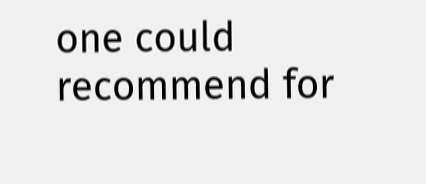one could recommend for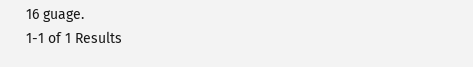16 guage.
1-1 of 1 Results